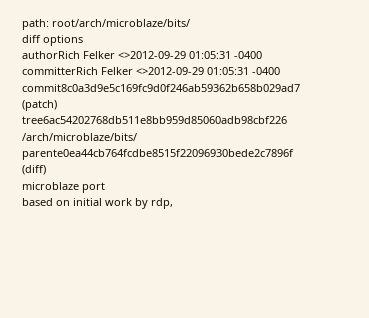path: root/arch/microblaze/bits/
diff options
authorRich Felker <>2012-09-29 01:05:31 -0400
committerRich Felker <>2012-09-29 01:05:31 -0400
commit8c0a3d9e5c169fc9d0f246ab59362b658b029ad7 (patch)
tree6ac54202768db511e8bb959d85060adb98cbf226 /arch/microblaze/bits/
parente0ea44cb764fcdbe8515f22096930bede2c7896f (diff)
microblaze port
based on initial work by rdp,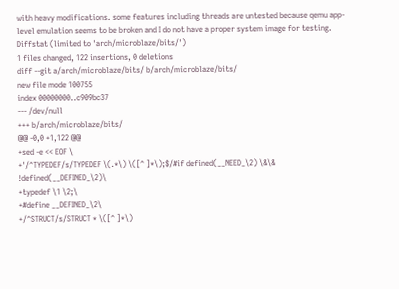with heavy modifications. some features including threads are untested because qemu app-level emulation seems to be broken and I do not have a proper system image for testing.
Diffstat (limited to 'arch/microblaze/bits/')
1 files changed, 122 insertions, 0 deletions
diff --git a/arch/microblaze/bits/ b/arch/microblaze/bits/
new file mode 100755
index 00000000..c909bc37
--- /dev/null
+++ b/arch/microblaze/bits/
@@ -0,0 +1,122 @@
+sed -e << EOF \
+'/^TYPEDEF/s/TYPEDEF \(.*\) \([^ ]*\);$/#if defined(__NEED_\2) \&\& !defined(__DEFINED_\2)\
+typedef \1 \2;\
+#define __DEFINED_\2\
+/^STRUCT/s/STRUCT * \([^ ]*\)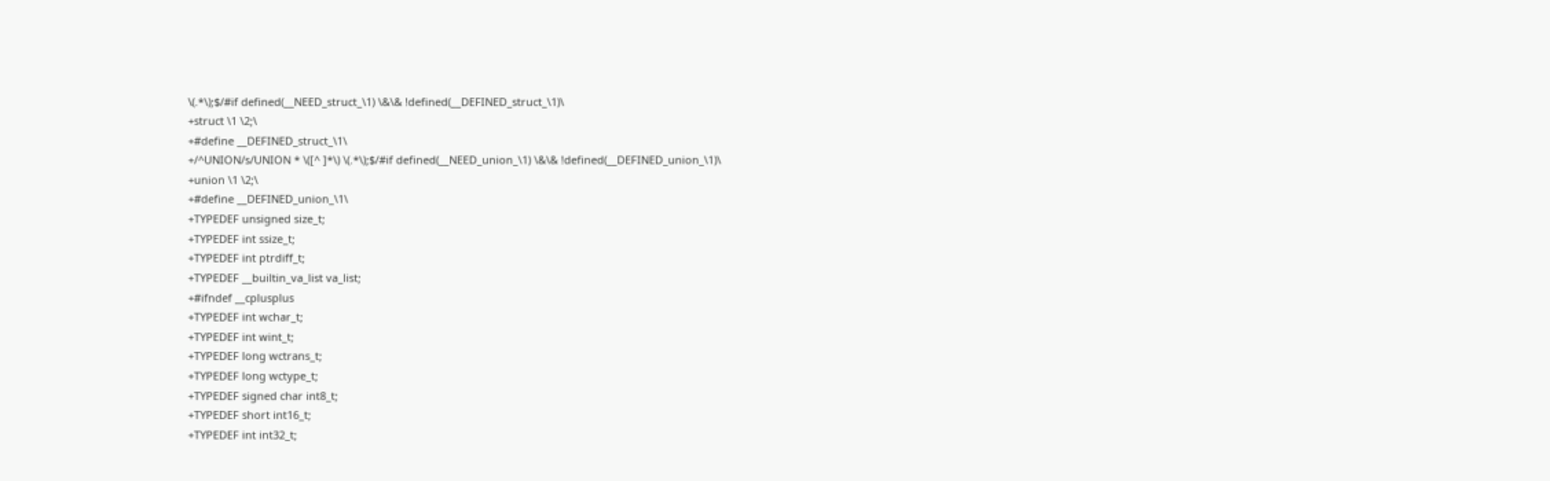\(.*\);$/#if defined(__NEED_struct_\1) \&\& !defined(__DEFINED_struct_\1)\
+struct \1 \2;\
+#define __DEFINED_struct_\1\
+/^UNION/s/UNION * \([^ ]*\) \(.*\);$/#if defined(__NEED_union_\1) \&\& !defined(__DEFINED_union_\1)\
+union \1 \2;\
+#define __DEFINED_union_\1\
+TYPEDEF unsigned size_t;
+TYPEDEF int ssize_t;
+TYPEDEF int ptrdiff_t;
+TYPEDEF __builtin_va_list va_list;
+#ifndef __cplusplus
+TYPEDEF int wchar_t;
+TYPEDEF int wint_t;
+TYPEDEF long wctrans_t;
+TYPEDEF long wctype_t;
+TYPEDEF signed char int8_t;
+TYPEDEF short int16_t;
+TYPEDEF int int32_t;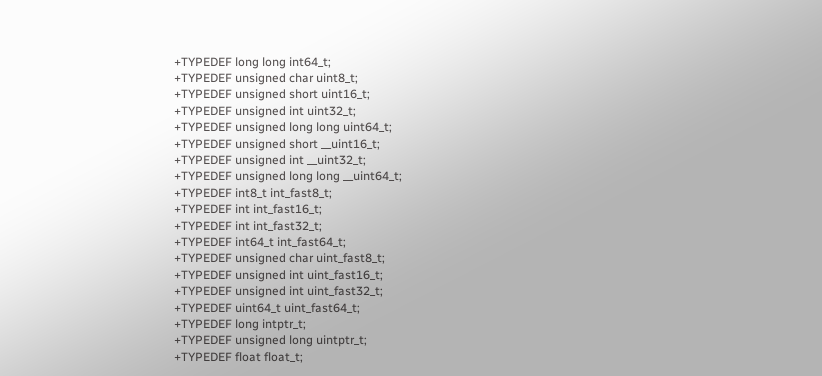+TYPEDEF long long int64_t;
+TYPEDEF unsigned char uint8_t;
+TYPEDEF unsigned short uint16_t;
+TYPEDEF unsigned int uint32_t;
+TYPEDEF unsigned long long uint64_t;
+TYPEDEF unsigned short __uint16_t;
+TYPEDEF unsigned int __uint32_t;
+TYPEDEF unsigned long long __uint64_t;
+TYPEDEF int8_t int_fast8_t;
+TYPEDEF int int_fast16_t;
+TYPEDEF int int_fast32_t;
+TYPEDEF int64_t int_fast64_t;
+TYPEDEF unsigned char uint_fast8_t;
+TYPEDEF unsigned int uint_fast16_t;
+TYPEDEF unsigned int uint_fast32_t;
+TYPEDEF uint64_t uint_fast64_t;
+TYPEDEF long intptr_t;
+TYPEDEF unsigned long uintptr_t;
+TYPEDEF float float_t;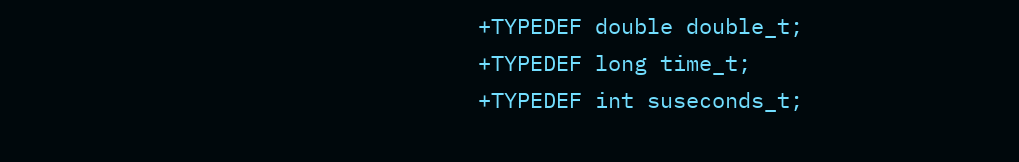+TYPEDEF double double_t;
+TYPEDEF long time_t;
+TYPEDEF int suseconds_t;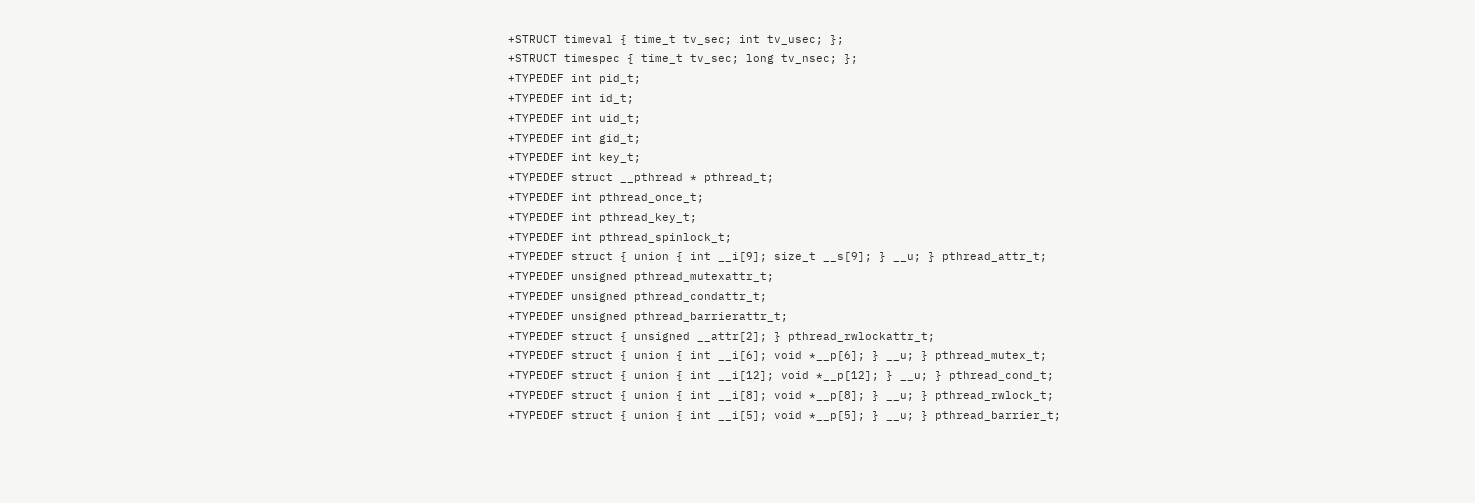+STRUCT timeval { time_t tv_sec; int tv_usec; };
+STRUCT timespec { time_t tv_sec; long tv_nsec; };
+TYPEDEF int pid_t;
+TYPEDEF int id_t;
+TYPEDEF int uid_t;
+TYPEDEF int gid_t;
+TYPEDEF int key_t;
+TYPEDEF struct __pthread * pthread_t;
+TYPEDEF int pthread_once_t;
+TYPEDEF int pthread_key_t;
+TYPEDEF int pthread_spinlock_t;
+TYPEDEF struct { union { int __i[9]; size_t __s[9]; } __u; } pthread_attr_t;
+TYPEDEF unsigned pthread_mutexattr_t;
+TYPEDEF unsigned pthread_condattr_t;
+TYPEDEF unsigned pthread_barrierattr_t;
+TYPEDEF struct { unsigned __attr[2]; } pthread_rwlockattr_t;
+TYPEDEF struct { union { int __i[6]; void *__p[6]; } __u; } pthread_mutex_t;
+TYPEDEF struct { union { int __i[12]; void *__p[12]; } __u; } pthread_cond_t;
+TYPEDEF struct { union { int __i[8]; void *__p[8]; } __u; } pthread_rwlock_t;
+TYPEDEF struct { union { int __i[5]; void *__p[5]; } __u; } pthread_barrier_t;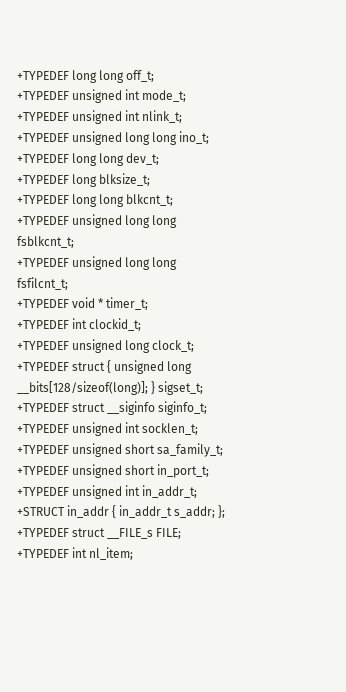+TYPEDEF long long off_t;
+TYPEDEF unsigned int mode_t;
+TYPEDEF unsigned int nlink_t;
+TYPEDEF unsigned long long ino_t;
+TYPEDEF long long dev_t;
+TYPEDEF long blksize_t;
+TYPEDEF long long blkcnt_t;
+TYPEDEF unsigned long long fsblkcnt_t;
+TYPEDEF unsigned long long fsfilcnt_t;
+TYPEDEF void * timer_t;
+TYPEDEF int clockid_t;
+TYPEDEF unsigned long clock_t;
+TYPEDEF struct { unsigned long __bits[128/sizeof(long)]; } sigset_t;
+TYPEDEF struct __siginfo siginfo_t;
+TYPEDEF unsigned int socklen_t;
+TYPEDEF unsigned short sa_family_t;
+TYPEDEF unsigned short in_port_t;
+TYPEDEF unsigned int in_addr_t;
+STRUCT in_addr { in_addr_t s_addr; };
+TYPEDEF struct __FILE_s FILE;
+TYPEDEF int nl_item;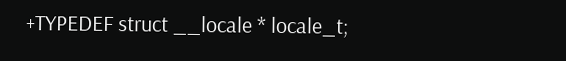+TYPEDEF struct __locale * locale_t;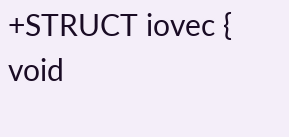+STRUCT iovec { void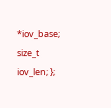*iov_base; size_t iov_len; };